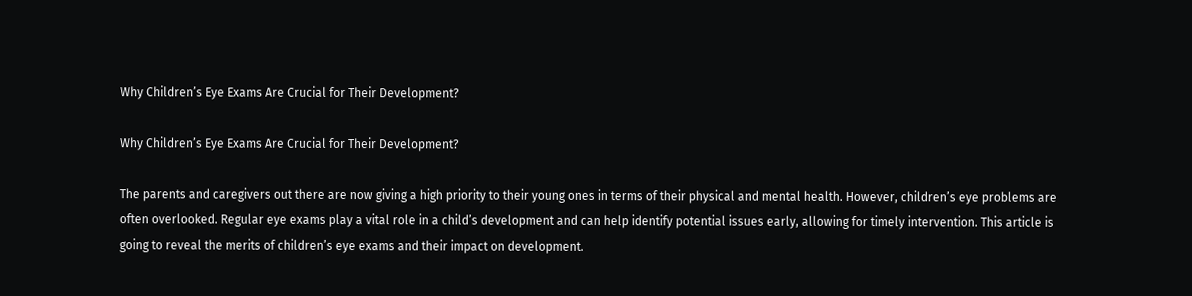Why Children’s Eye Exams Are Crucial for Their Development?

Why Children’s Eye Exams Are Crucial for Their Development?

The parents and caregivers out there are now giving a high priority to their young ones in terms of their physical and mental health. However, children’s eye problems are often overlooked. Regular eye exams play a vital role in a child’s development and can help identify potential issues early, allowing for timely intervention. This article is going to reveal the merits of children’s eye exams and their impact on development.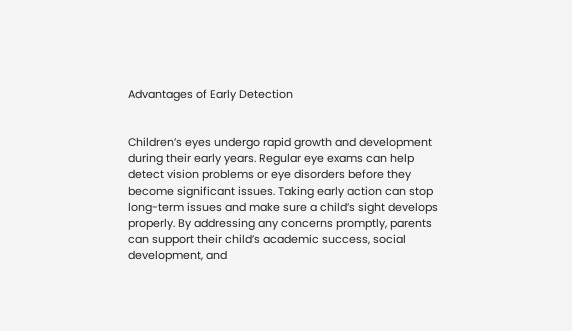Advantages of Early Detection


Children’s eyes undergo rapid growth and development during their early years. Regular eye exams can help detect vision problems or eye disorders before they become significant issues. Taking early action can stop long-term issues and make sure a child’s sight develops properly. By addressing any concerns promptly, parents can support their child’s academic success, social development, and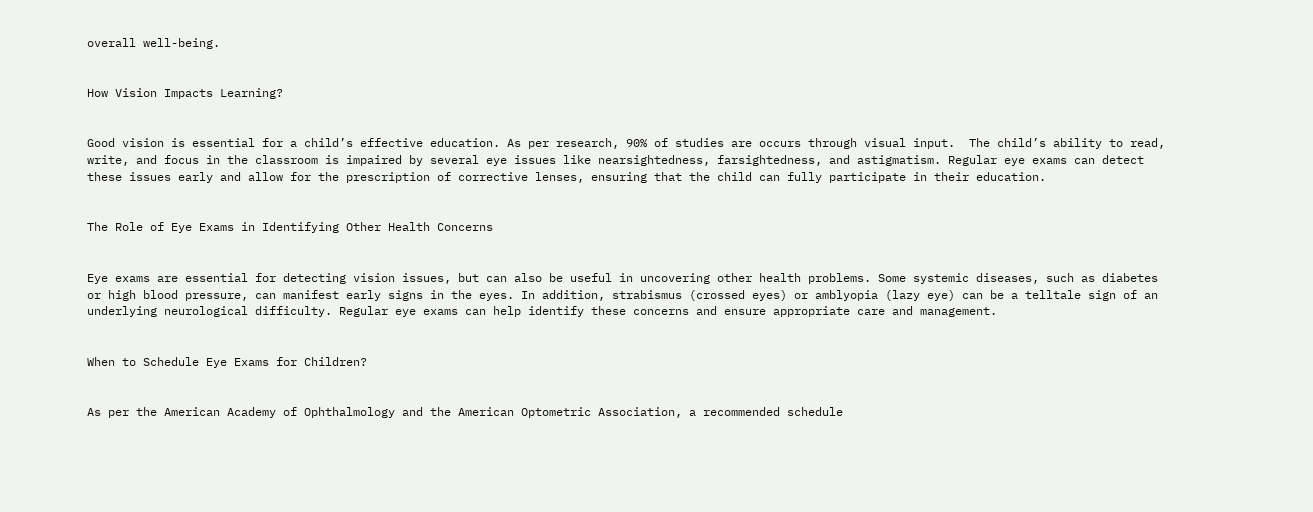overall well-being.


How Vision Impacts Learning?


Good vision is essential for a child’s effective education. As per research, 90% of studies are occurs through visual input.  The child’s ability to read, write, and focus in the classroom is impaired by several eye issues like nearsightedness, farsightedness, and astigmatism. Regular eye exams can detect these issues early and allow for the prescription of corrective lenses, ensuring that the child can fully participate in their education.


The Role of Eye Exams in Identifying Other Health Concerns


Eye exams are essential for detecting vision issues, but can also be useful in uncovering other health problems. Some systemic diseases, such as diabetes or high blood pressure, can manifest early signs in the eyes. In addition, strabismus (crossed eyes) or amblyopia (lazy eye) can be a telltale sign of an underlying neurological difficulty. Regular eye exams can help identify these concerns and ensure appropriate care and management.


When to Schedule Eye Exams for Children?


As per the American Academy of Ophthalmology and the American Optometric Association, a recommended schedule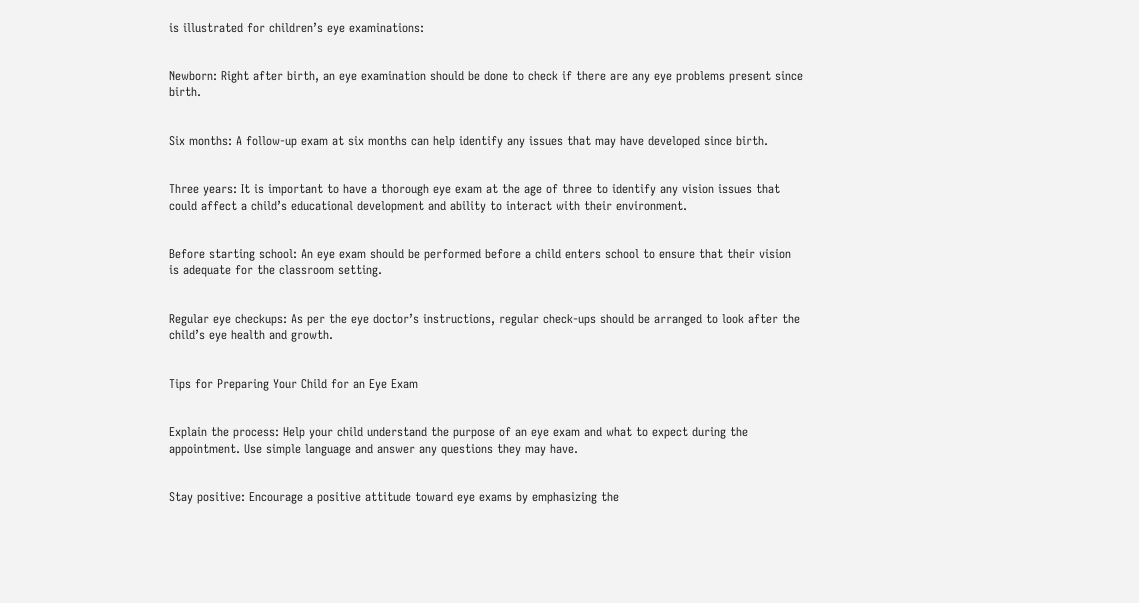is illustrated for children’s eye examinations:


Newborn: Right after birth, an eye examination should be done to check if there are any eye problems present since birth.


Six months: A follow-up exam at six months can help identify any issues that may have developed since birth.


Three years: It is important to have a thorough eye exam at the age of three to identify any vision issues that could affect a child’s educational development and ability to interact with their environment.


Before starting school: An eye exam should be performed before a child enters school to ensure that their vision is adequate for the classroom setting.


Regular eye checkups: As per the eye doctor’s instructions, regular check-ups should be arranged to look after the child’s eye health and growth.


Tips for Preparing Your Child for an Eye Exam


Explain the process: Help your child understand the purpose of an eye exam and what to expect during the appointment. Use simple language and answer any questions they may have.


Stay positive: Encourage a positive attitude toward eye exams by emphasizing the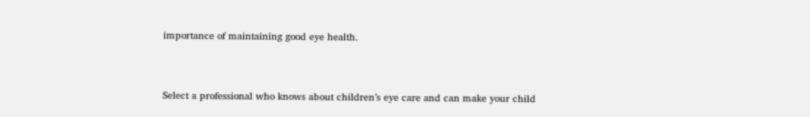importance of maintaining good eye health.


Select a professional who knows about children’s eye care and can make your child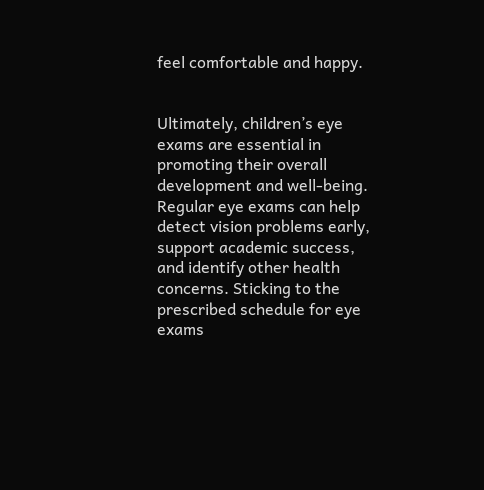feel comfortable and happy.


Ultimately, children’s eye exams are essential in promoting their overall development and well-being. Regular eye exams can help detect vision problems early, support academic success, and identify other health concerns. Sticking to the prescribed schedule for eye exams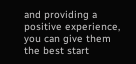and providing a positive experience, you can give them the best start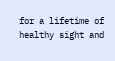for a lifetime of healthy sight and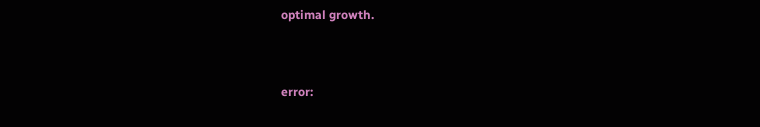optimal growth.


error: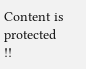Content is protected !!